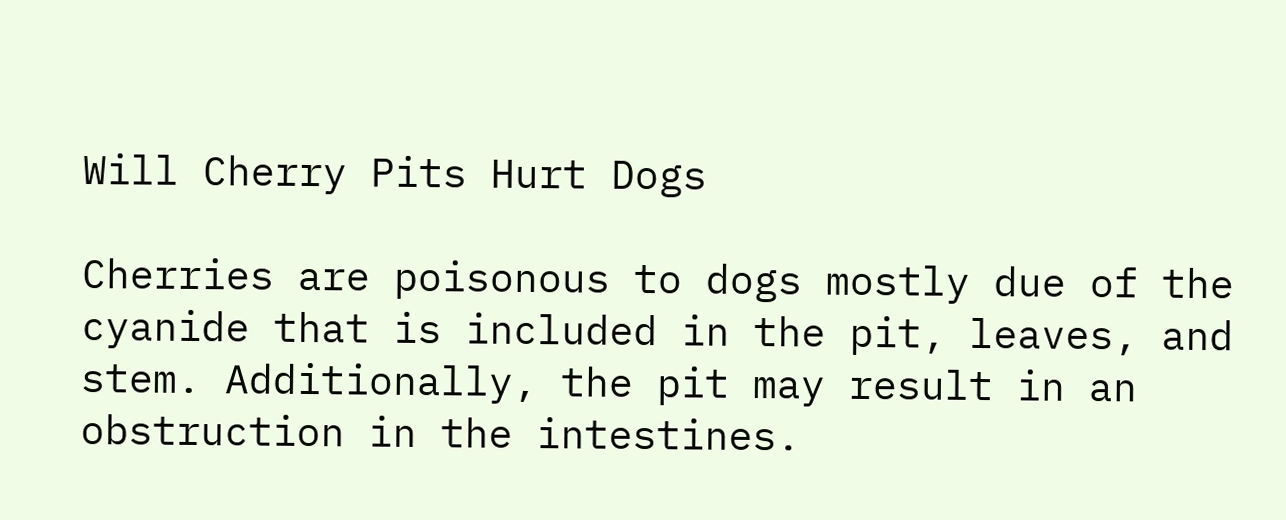Will Cherry Pits Hurt Dogs

Cherries are poisonous to dogs mostly due of the cyanide that is included in the pit, leaves, and stem. Additionally, the pit may result in an obstruction in the intestines.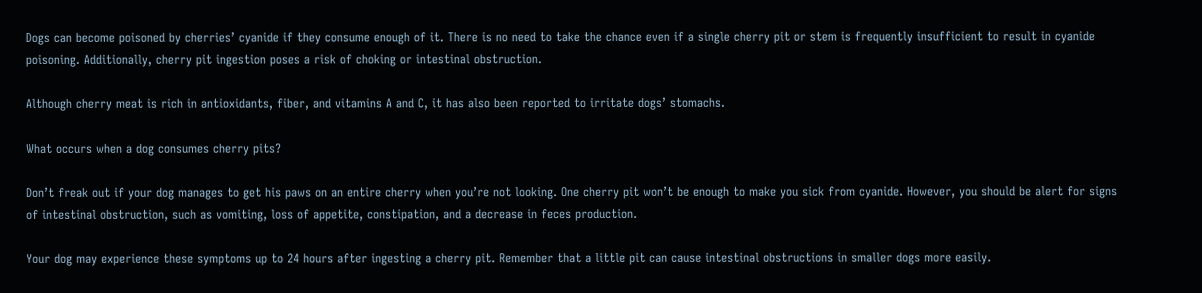Dogs can become poisoned by cherries’ cyanide if they consume enough of it. There is no need to take the chance even if a single cherry pit or stem is frequently insufficient to result in cyanide poisoning. Additionally, cherry pit ingestion poses a risk of choking or intestinal obstruction.

Although cherry meat is rich in antioxidants, fiber, and vitamins A and C, it has also been reported to irritate dogs’ stomachs.

What occurs when a dog consumes cherry pits?

Don’t freak out if your dog manages to get his paws on an entire cherry when you’re not looking. One cherry pit won’t be enough to make you sick from cyanide. However, you should be alert for signs of intestinal obstruction, such as vomiting, loss of appetite, constipation, and a decrease in feces production.

Your dog may experience these symptoms up to 24 hours after ingesting a cherry pit. Remember that a little pit can cause intestinal obstructions in smaller dogs more easily.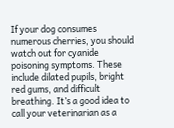If your dog consumes numerous cherries, you should watch out for cyanide poisoning symptoms. These include dilated pupils, bright red gums, and difficult breathing. It’s a good idea to call your veterinarian as a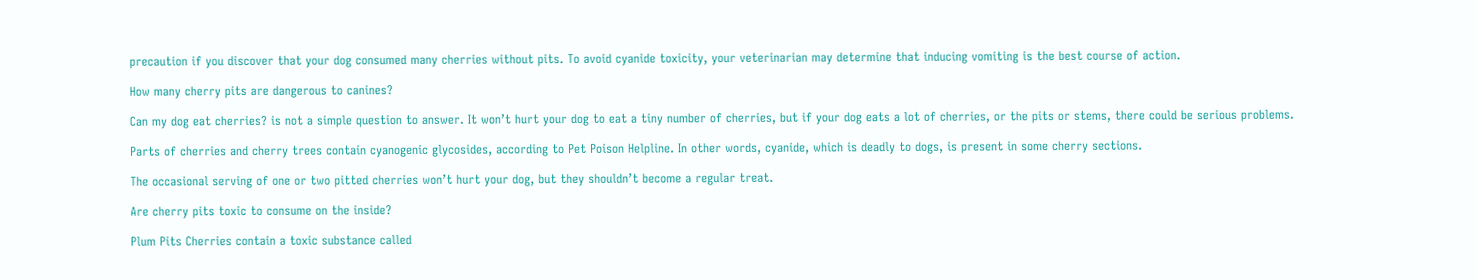precaution if you discover that your dog consumed many cherries without pits. To avoid cyanide toxicity, your veterinarian may determine that inducing vomiting is the best course of action.

How many cherry pits are dangerous to canines?

Can my dog eat cherries? is not a simple question to answer. It won’t hurt your dog to eat a tiny number of cherries, but if your dog eats a lot of cherries, or the pits or stems, there could be serious problems.

Parts of cherries and cherry trees contain cyanogenic glycosides, according to Pet Poison Helpline. In other words, cyanide, which is deadly to dogs, is present in some cherry sections.

The occasional serving of one or two pitted cherries won’t hurt your dog, but they shouldn’t become a regular treat.

Are cherry pits toxic to consume on the inside?

Plum Pits Cherries contain a toxic substance called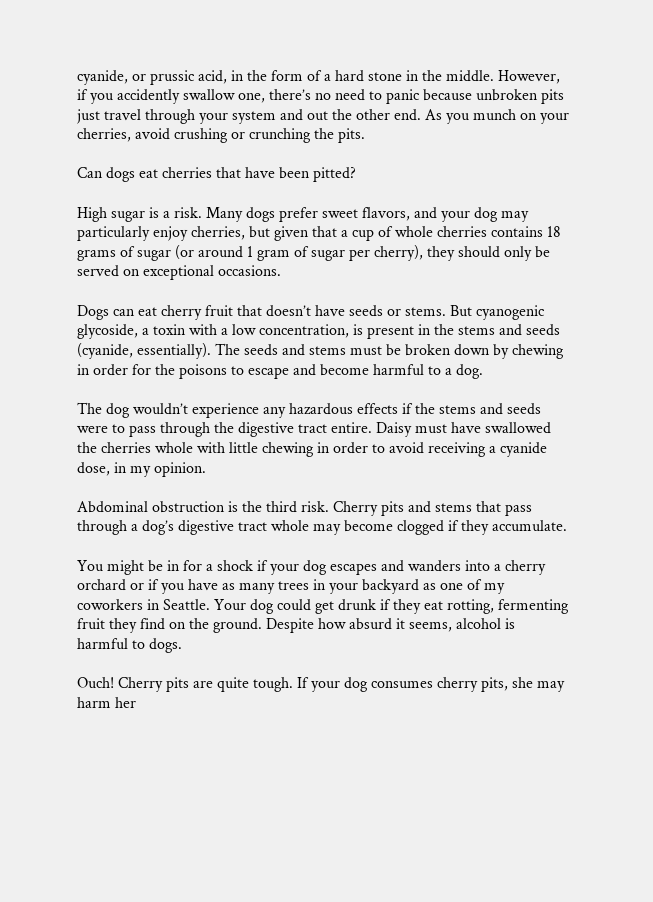cyanide, or prussic acid, in the form of a hard stone in the middle. However, if you accidently swallow one, there’s no need to panic because unbroken pits just travel through your system and out the other end. As you munch on your cherries, avoid crushing or crunching the pits.

Can dogs eat cherries that have been pitted?

High sugar is a risk. Many dogs prefer sweet flavors, and your dog may particularly enjoy cherries, but given that a cup of whole cherries contains 18 grams of sugar (or around 1 gram of sugar per cherry), they should only be served on exceptional occasions.

Dogs can eat cherry fruit that doesn’t have seeds or stems. But cyanogenic glycoside, a toxin with a low concentration, is present in the stems and seeds (cyanide, essentially). The seeds and stems must be broken down by chewing in order for the poisons to escape and become harmful to a dog.

The dog wouldn’t experience any hazardous effects if the stems and seeds were to pass through the digestive tract entire. Daisy must have swallowed the cherries whole with little chewing in order to avoid receiving a cyanide dose, in my opinion.

Abdominal obstruction is the third risk. Cherry pits and stems that pass through a dog’s digestive tract whole may become clogged if they accumulate.

You might be in for a shock if your dog escapes and wanders into a cherry orchard or if you have as many trees in your backyard as one of my coworkers in Seattle. Your dog could get drunk if they eat rotting, fermenting fruit they find on the ground. Despite how absurd it seems, alcohol is harmful to dogs.

Ouch! Cherry pits are quite tough. If your dog consumes cherry pits, she may harm her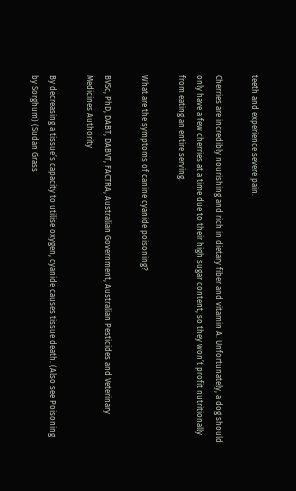teeth and experience severe pain.

Cherries are incredibly nourishing and rich in dietary fiber and vitamin A. Unfortunately, a dog should only have a few cherries at a time due to their high sugar content, so they won’t profit nutritionally from eating an entire serving.

What are the symptoms of canine cyanide poisoning?

BVSc, PhD, DABT, DABVT, FACTRA, Australian Government, Australian Pesticides and Veterinary Medicines Authority

By decreasing a tissue’s capacity to utilise oxygen, cyanide causes tissue death. (Also see Poisoning by Sorghum) (Sudan Grass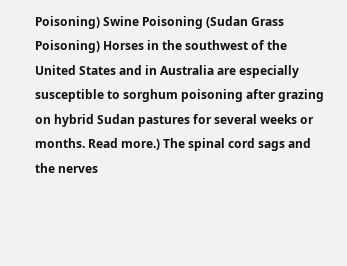Poisoning) Swine Poisoning (Sudan Grass Poisoning) Horses in the southwest of the United States and in Australia are especially susceptible to sorghum poisoning after grazing on hybrid Sudan pastures for several weeks or months. Read more.) The spinal cord sags and the nerves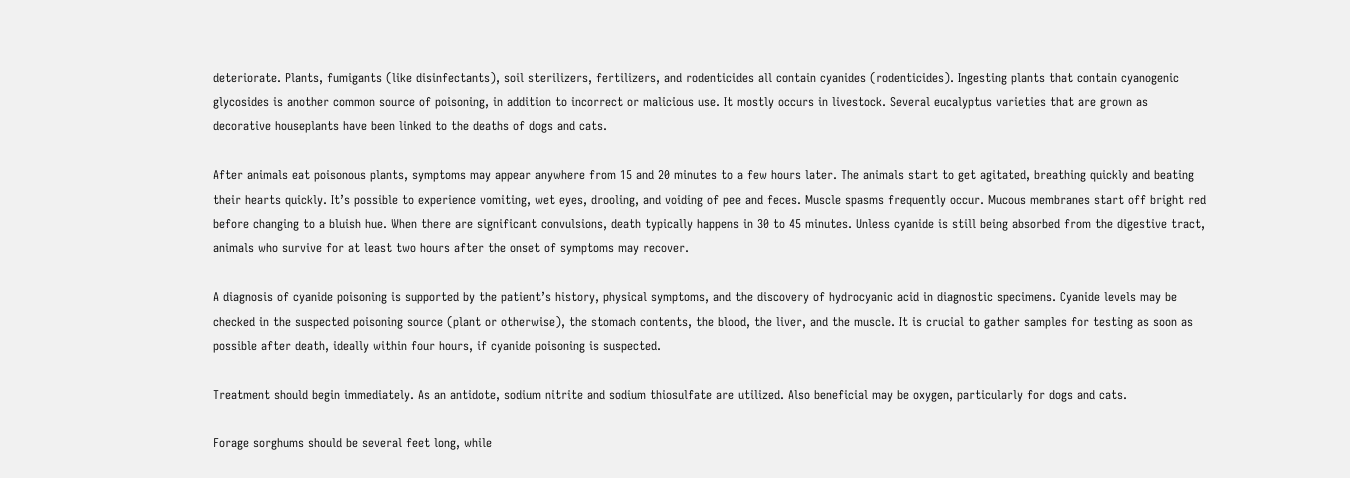deteriorate. Plants, fumigants (like disinfectants), soil sterilizers, fertilizers, and rodenticides all contain cyanides (rodenticides). Ingesting plants that contain cyanogenic glycosides is another common source of poisoning, in addition to incorrect or malicious use. It mostly occurs in livestock. Several eucalyptus varieties that are grown as decorative houseplants have been linked to the deaths of dogs and cats.

After animals eat poisonous plants, symptoms may appear anywhere from 15 and 20 minutes to a few hours later. The animals start to get agitated, breathing quickly and beating their hearts quickly. It’s possible to experience vomiting, wet eyes, drooling, and voiding of pee and feces. Muscle spasms frequently occur. Mucous membranes start off bright red before changing to a bluish hue. When there are significant convulsions, death typically happens in 30 to 45 minutes. Unless cyanide is still being absorbed from the digestive tract, animals who survive for at least two hours after the onset of symptoms may recover.

A diagnosis of cyanide poisoning is supported by the patient’s history, physical symptoms, and the discovery of hydrocyanic acid in diagnostic specimens. Cyanide levels may be checked in the suspected poisoning source (plant or otherwise), the stomach contents, the blood, the liver, and the muscle. It is crucial to gather samples for testing as soon as possible after death, ideally within four hours, if cyanide poisoning is suspected.

Treatment should begin immediately. As an antidote, sodium nitrite and sodium thiosulfate are utilized. Also beneficial may be oxygen, particularly for dogs and cats.

Forage sorghums should be several feet long, while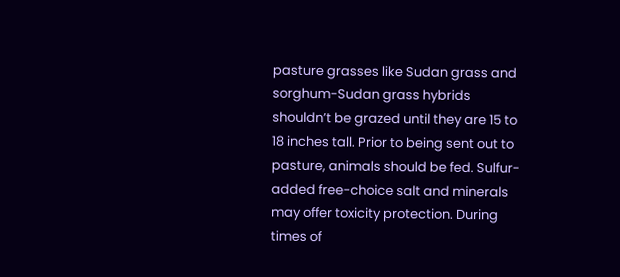pasture grasses like Sudan grass and sorghum-Sudan grass hybrids shouldn’t be grazed until they are 15 to 18 inches tall. Prior to being sent out to pasture, animals should be fed. Sulfur-added free-choice salt and minerals may offer toxicity protection. During times of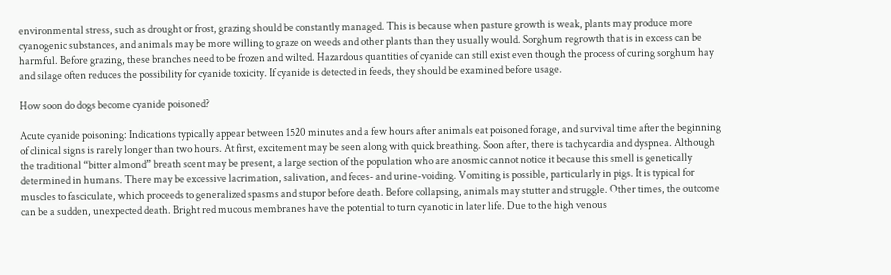environmental stress, such as drought or frost, grazing should be constantly managed. This is because when pasture growth is weak, plants may produce more cyanogenic substances, and animals may be more willing to graze on weeds and other plants than they usually would. Sorghum regrowth that is in excess can be harmful. Before grazing, these branches need to be frozen and wilted. Hazardous quantities of cyanide can still exist even though the process of curing sorghum hay and silage often reduces the possibility for cyanide toxicity. If cyanide is detected in feeds, they should be examined before usage.

How soon do dogs become cyanide poisoned?

Acute cyanide poisoning: Indications typically appear between 1520 minutes and a few hours after animals eat poisoned forage, and survival time after the beginning of clinical signs is rarely longer than two hours. At first, excitement may be seen along with quick breathing. Soon after, there is tachycardia and dyspnea. Although the traditional “bitter almond” breath scent may be present, a large section of the population who are anosmic cannot notice it because this smell is genetically determined in humans. There may be excessive lacrimation, salivation, and feces- and urine-voiding. Vomiting is possible, particularly in pigs. It is typical for muscles to fasciculate, which proceeds to generalized spasms and stupor before death. Before collapsing, animals may stutter and struggle. Other times, the outcome can be a sudden, unexpected death. Bright red mucous membranes have the potential to turn cyanotic in later life. Due to the high venous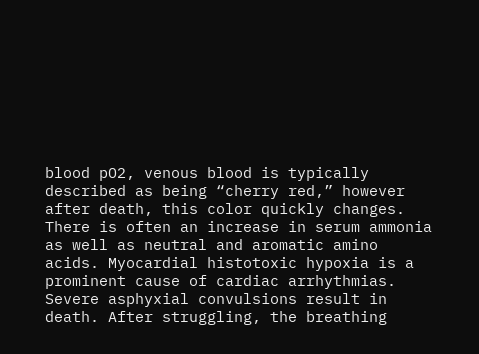blood pO2, venous blood is typically described as being “cherry red,” however after death, this color quickly changes. There is often an increase in serum ammonia as well as neutral and aromatic amino acids. Myocardial histotoxic hypoxia is a prominent cause of cardiac arrhythmias. Severe asphyxial convulsions result in death. After struggling, the breathing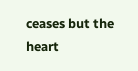ceases but the heart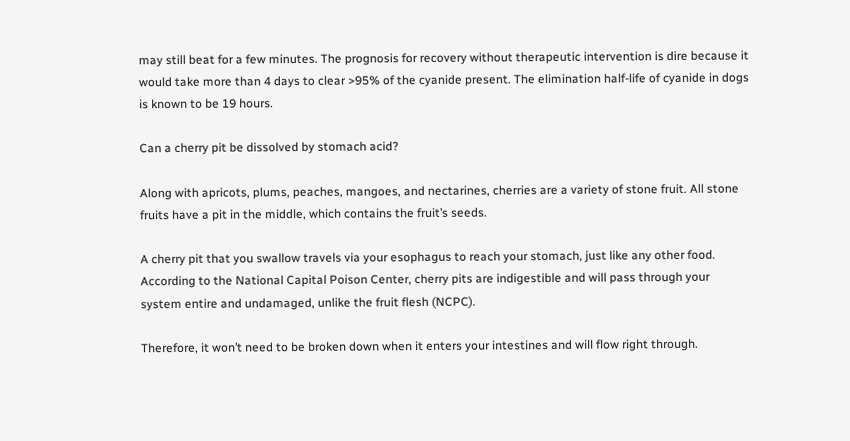may still beat for a few minutes. The prognosis for recovery without therapeutic intervention is dire because it would take more than 4 days to clear >95% of the cyanide present. The elimination half-life of cyanide in dogs is known to be 19 hours.

Can a cherry pit be dissolved by stomach acid?

Along with apricots, plums, peaches, mangoes, and nectarines, cherries are a variety of stone fruit. All stone fruits have a pit in the middle, which contains the fruit’s seeds.

A cherry pit that you swallow travels via your esophagus to reach your stomach, just like any other food. According to the National Capital Poison Center, cherry pits are indigestible and will pass through your system entire and undamaged, unlike the fruit flesh (NCPC).

Therefore, it won’t need to be broken down when it enters your intestines and will flow right through.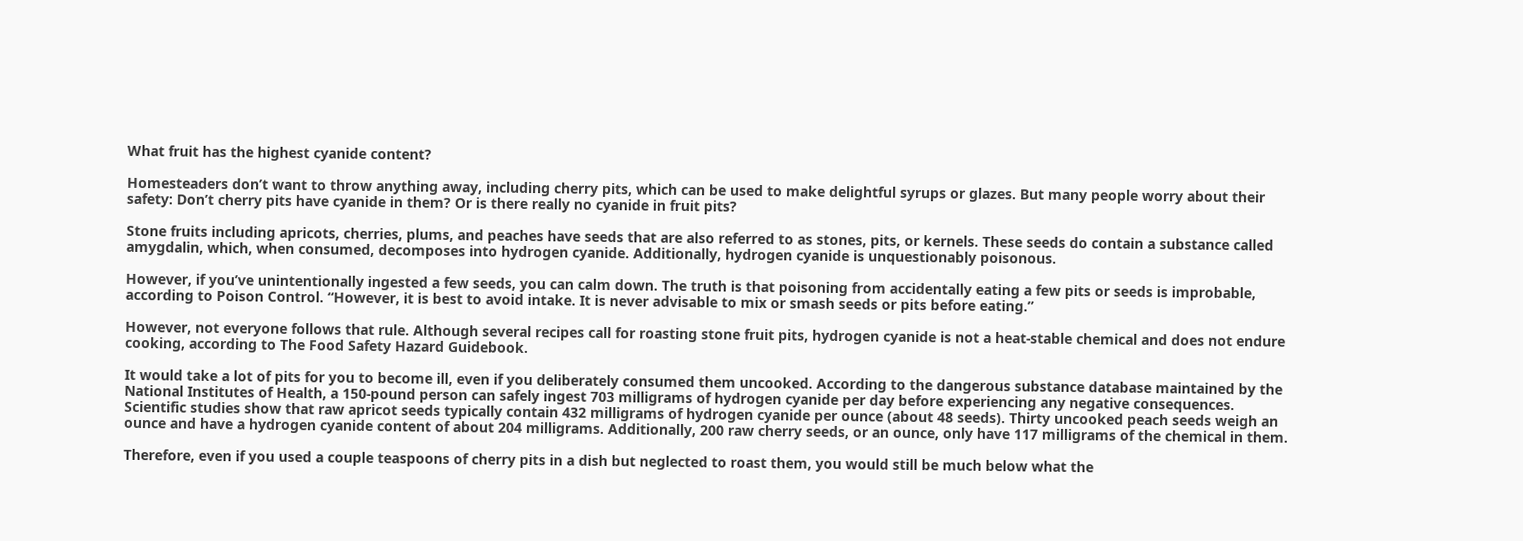What fruit has the highest cyanide content?

Homesteaders don’t want to throw anything away, including cherry pits, which can be used to make delightful syrups or glazes. But many people worry about their safety: Don’t cherry pits have cyanide in them? Or is there really no cyanide in fruit pits?

Stone fruits including apricots, cherries, plums, and peaches have seeds that are also referred to as stones, pits, or kernels. These seeds do contain a substance called amygdalin, which, when consumed, decomposes into hydrogen cyanide. Additionally, hydrogen cyanide is unquestionably poisonous.

However, if you’ve unintentionally ingested a few seeds, you can calm down. The truth is that poisoning from accidentally eating a few pits or seeds is improbable, according to Poison Control. “However, it is best to avoid intake. It is never advisable to mix or smash seeds or pits before eating.”

However, not everyone follows that rule. Although several recipes call for roasting stone fruit pits, hydrogen cyanide is not a heat-stable chemical and does not endure cooking, according to The Food Safety Hazard Guidebook.

It would take a lot of pits for you to become ill, even if you deliberately consumed them uncooked. According to the dangerous substance database maintained by the National Institutes of Health, a 150-pound person can safely ingest 703 milligrams of hydrogen cyanide per day before experiencing any negative consequences. Scientific studies show that raw apricot seeds typically contain 432 milligrams of hydrogen cyanide per ounce (about 48 seeds). Thirty uncooked peach seeds weigh an ounce and have a hydrogen cyanide content of about 204 milligrams. Additionally, 200 raw cherry seeds, or an ounce, only have 117 milligrams of the chemical in them.

Therefore, even if you used a couple teaspoons of cherry pits in a dish but neglected to roast them, you would still be much below what the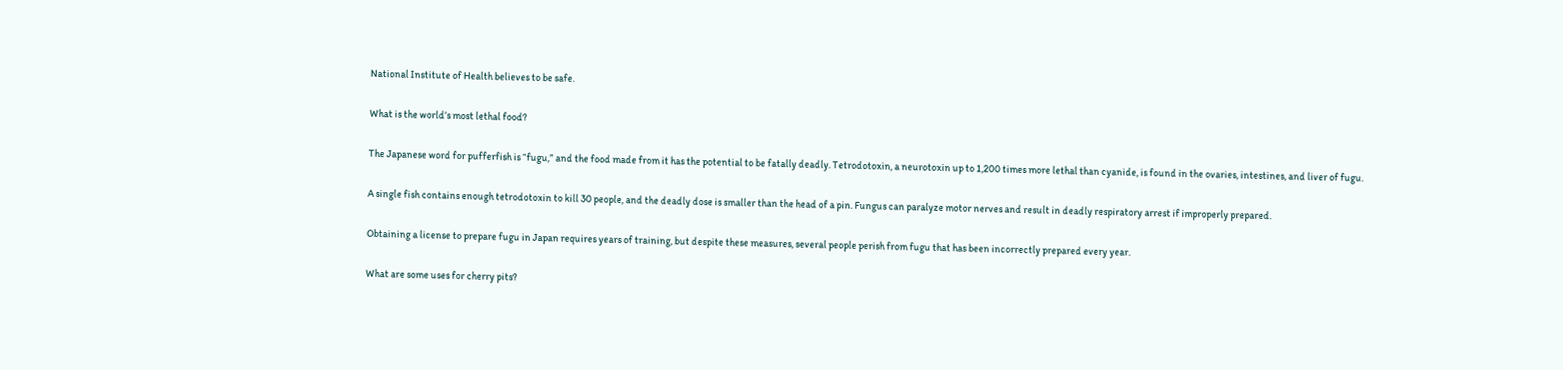National Institute of Health believes to be safe.

What is the world’s most lethal food?

The Japanese word for pufferfish is “fugu,” and the food made from it has the potential to be fatally deadly. Tetrodotoxin, a neurotoxin up to 1,200 times more lethal than cyanide, is found in the ovaries, intestines, and liver of fugu.

A single fish contains enough tetrodotoxin to kill 30 people, and the deadly dose is smaller than the head of a pin. Fungus can paralyze motor nerves and result in deadly respiratory arrest if improperly prepared.

Obtaining a license to prepare fugu in Japan requires years of training, but despite these measures, several people perish from fugu that has been incorrectly prepared every year.

What are some uses for cherry pits?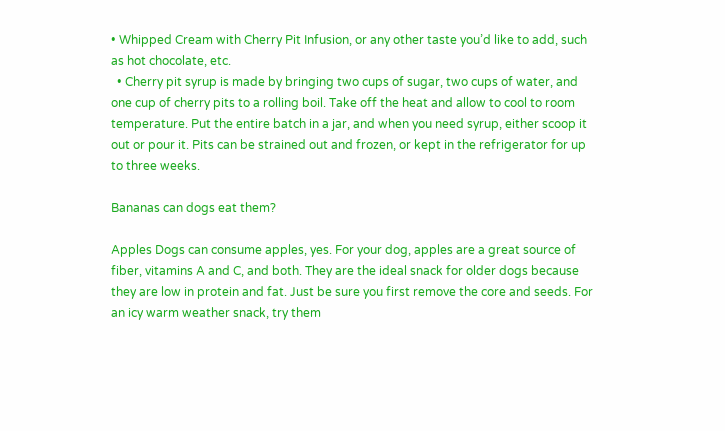• Whipped Cream with Cherry Pit Infusion, or any other taste you’d like to add, such as hot chocolate, etc.
  • Cherry pit syrup is made by bringing two cups of sugar, two cups of water, and one cup of cherry pits to a rolling boil. Take off the heat and allow to cool to room temperature. Put the entire batch in a jar, and when you need syrup, either scoop it out or pour it. Pits can be strained out and frozen, or kept in the refrigerator for up to three weeks.

Bananas can dogs eat them?

Apples Dogs can consume apples, yes. For your dog, apples are a great source of fiber, vitamins A and C, and both. They are the ideal snack for older dogs because they are low in protein and fat. Just be sure you first remove the core and seeds. For an icy warm weather snack, try them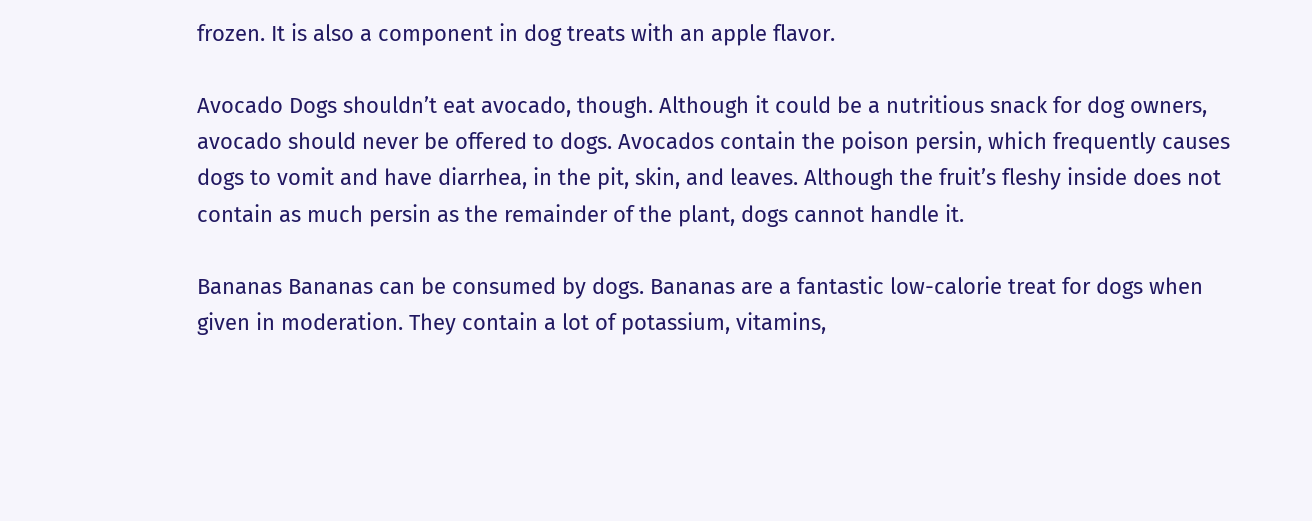frozen. It is also a component in dog treats with an apple flavor.

Avocado Dogs shouldn’t eat avocado, though. Although it could be a nutritious snack for dog owners, avocado should never be offered to dogs. Avocados contain the poison persin, which frequently causes dogs to vomit and have diarrhea, in the pit, skin, and leaves. Although the fruit’s fleshy inside does not contain as much persin as the remainder of the plant, dogs cannot handle it.

Bananas Bananas can be consumed by dogs. Bananas are a fantastic low-calorie treat for dogs when given in moderation. They contain a lot of potassium, vitamins,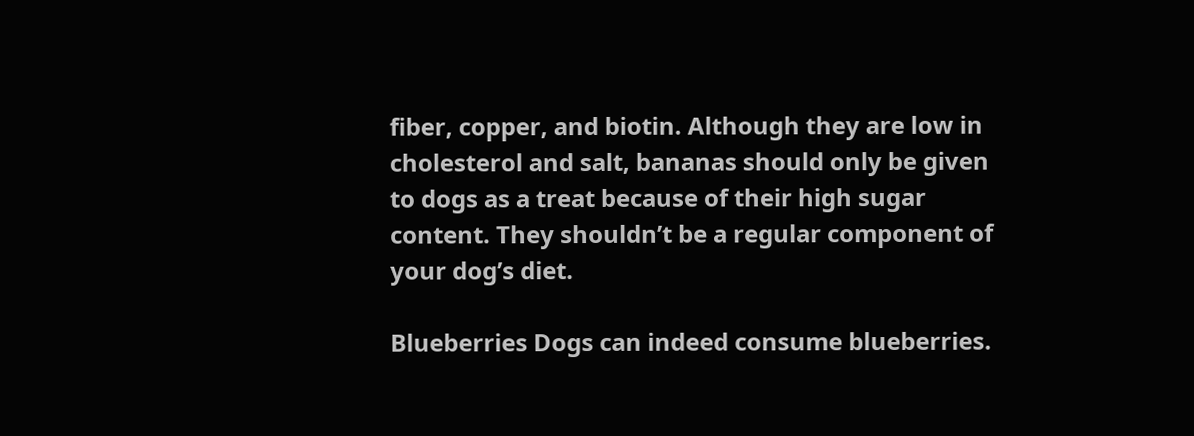fiber, copper, and biotin. Although they are low in cholesterol and salt, bananas should only be given to dogs as a treat because of their high sugar content. They shouldn’t be a regular component of your dog’s diet.

Blueberries Dogs can indeed consume blueberries.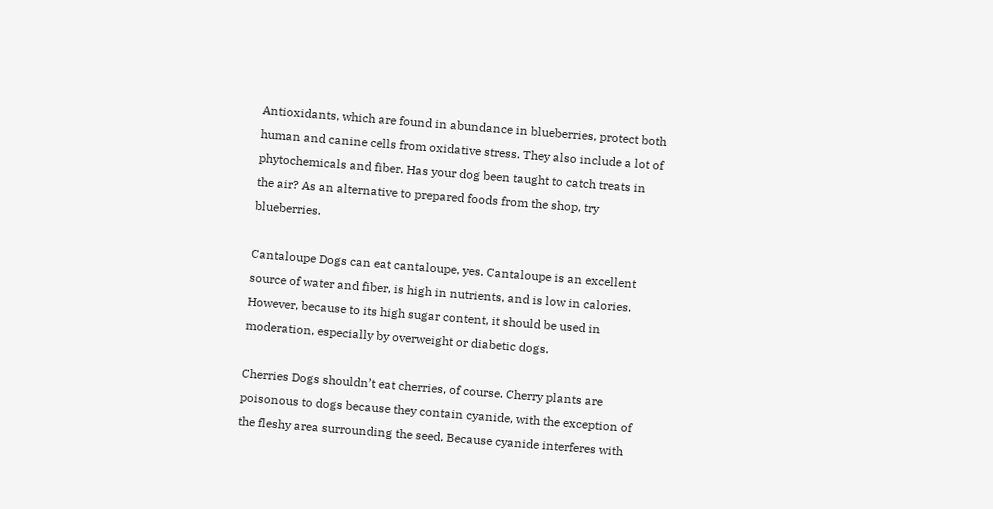Antioxidants, which are found in abundance in blueberries, protect both human and canine cells from oxidative stress. They also include a lot of phytochemicals and fiber. Has your dog been taught to catch treats in the air? As an alternative to prepared foods from the shop, try blueberries.

Cantaloupe Dogs can eat cantaloupe, yes. Cantaloupe is an excellent source of water and fiber, is high in nutrients, and is low in calories. However, because to its high sugar content, it should be used in moderation, especially by overweight or diabetic dogs.

Cherries Dogs shouldn’t eat cherries, of course. Cherry plants are poisonous to dogs because they contain cyanide, with the exception of the fleshy area surrounding the seed. Because cyanide interferes with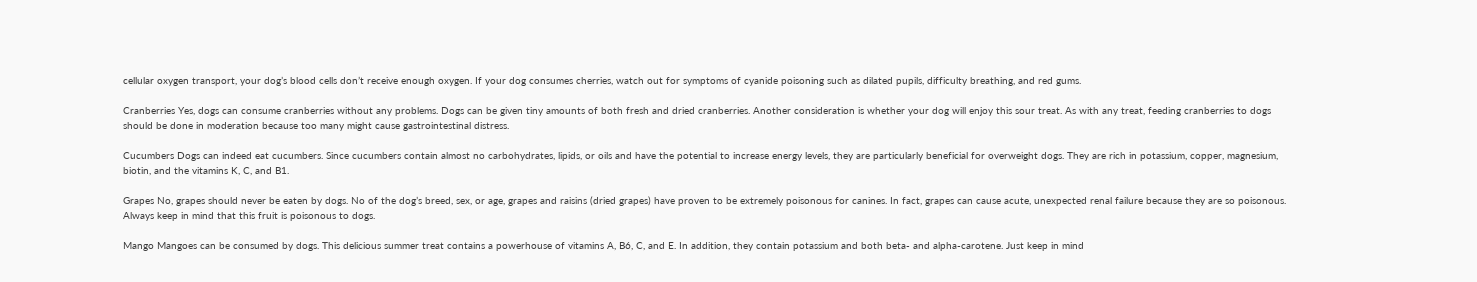cellular oxygen transport, your dog’s blood cells don’t receive enough oxygen. If your dog consumes cherries, watch out for symptoms of cyanide poisoning such as dilated pupils, difficulty breathing, and red gums.

Cranberries Yes, dogs can consume cranberries without any problems. Dogs can be given tiny amounts of both fresh and dried cranberries. Another consideration is whether your dog will enjoy this sour treat. As with any treat, feeding cranberries to dogs should be done in moderation because too many might cause gastrointestinal distress.

Cucumbers Dogs can indeed eat cucumbers. Since cucumbers contain almost no carbohydrates, lipids, or oils and have the potential to increase energy levels, they are particularly beneficial for overweight dogs. They are rich in potassium, copper, magnesium, biotin, and the vitamins K, C, and B1.

Grapes No, grapes should never be eaten by dogs. No of the dog’s breed, sex, or age, grapes and raisins (dried grapes) have proven to be extremely poisonous for canines. In fact, grapes can cause acute, unexpected renal failure because they are so poisonous. Always keep in mind that this fruit is poisonous to dogs.

Mango Mangoes can be consumed by dogs. This delicious summer treat contains a powerhouse of vitamins A, B6, C, and E. In addition, they contain potassium and both beta- and alpha-carotene. Just keep in mind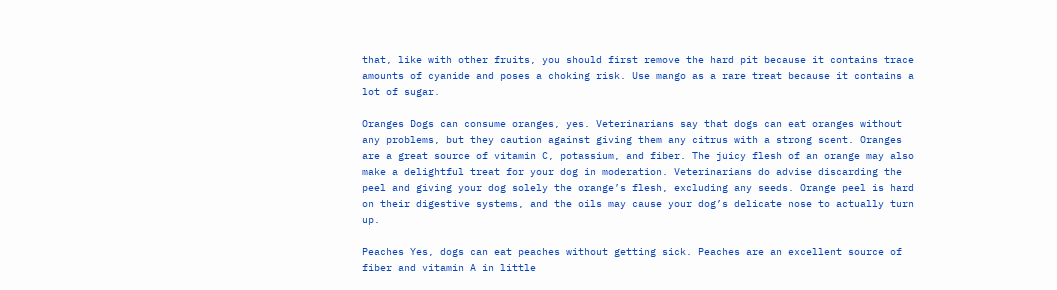that, like with other fruits, you should first remove the hard pit because it contains trace amounts of cyanide and poses a choking risk. Use mango as a rare treat because it contains a lot of sugar.

Oranges Dogs can consume oranges, yes. Veterinarians say that dogs can eat oranges without any problems, but they caution against giving them any citrus with a strong scent. Oranges are a great source of vitamin C, potassium, and fiber. The juicy flesh of an orange may also make a delightful treat for your dog in moderation. Veterinarians do advise discarding the peel and giving your dog solely the orange’s flesh, excluding any seeds. Orange peel is hard on their digestive systems, and the oils may cause your dog’s delicate nose to actually turn up.

Peaches Yes, dogs can eat peaches without getting sick. Peaches are an excellent source of fiber and vitamin A in little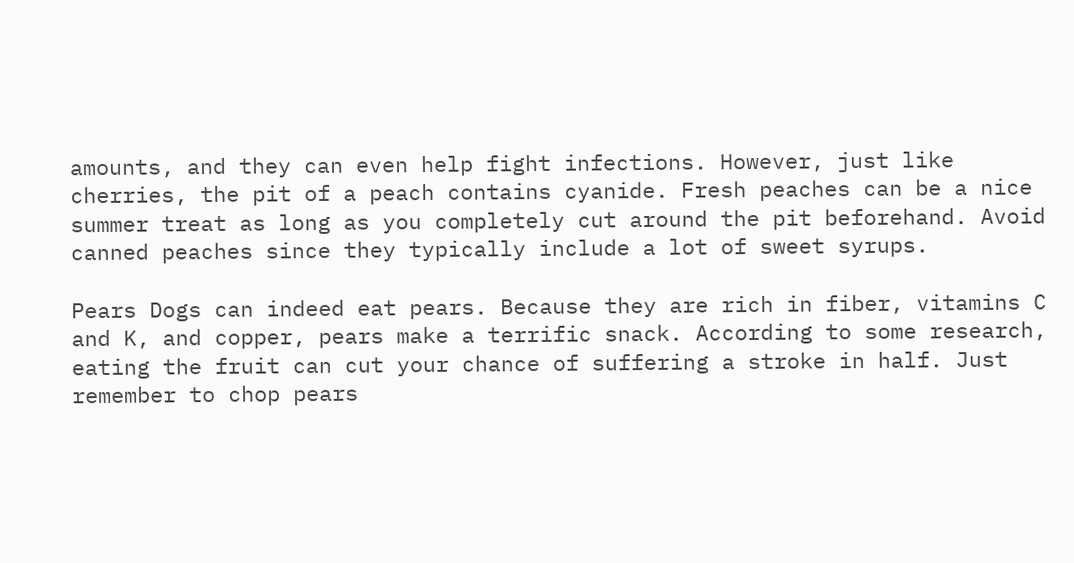amounts, and they can even help fight infections. However, just like cherries, the pit of a peach contains cyanide. Fresh peaches can be a nice summer treat as long as you completely cut around the pit beforehand. Avoid canned peaches since they typically include a lot of sweet syrups.

Pears Dogs can indeed eat pears. Because they are rich in fiber, vitamins C and K, and copper, pears make a terrific snack. According to some research, eating the fruit can cut your chance of suffering a stroke in half. Just remember to chop pears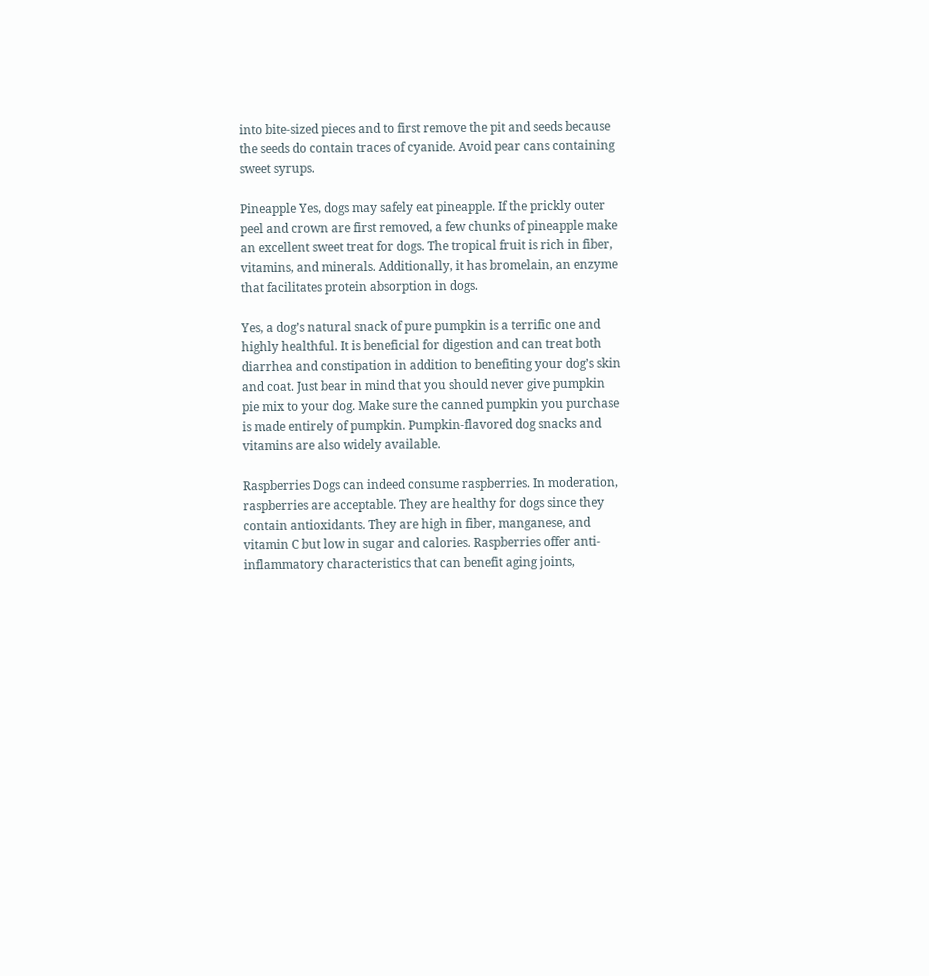into bite-sized pieces and to first remove the pit and seeds because the seeds do contain traces of cyanide. Avoid pear cans containing sweet syrups.

Pineapple Yes, dogs may safely eat pineapple. If the prickly outer peel and crown are first removed, a few chunks of pineapple make an excellent sweet treat for dogs. The tropical fruit is rich in fiber, vitamins, and minerals. Additionally, it has bromelain, an enzyme that facilitates protein absorption in dogs.

Yes, a dog’s natural snack of pure pumpkin is a terrific one and highly healthful. It is beneficial for digestion and can treat both diarrhea and constipation in addition to benefiting your dog’s skin and coat. Just bear in mind that you should never give pumpkin pie mix to your dog. Make sure the canned pumpkin you purchase is made entirely of pumpkin. Pumpkin-flavored dog snacks and vitamins are also widely available.

Raspberries Dogs can indeed consume raspberries. In moderation, raspberries are acceptable. They are healthy for dogs since they contain antioxidants. They are high in fiber, manganese, and vitamin C but low in sugar and calories. Raspberries offer anti-inflammatory characteristics that can benefit aging joints,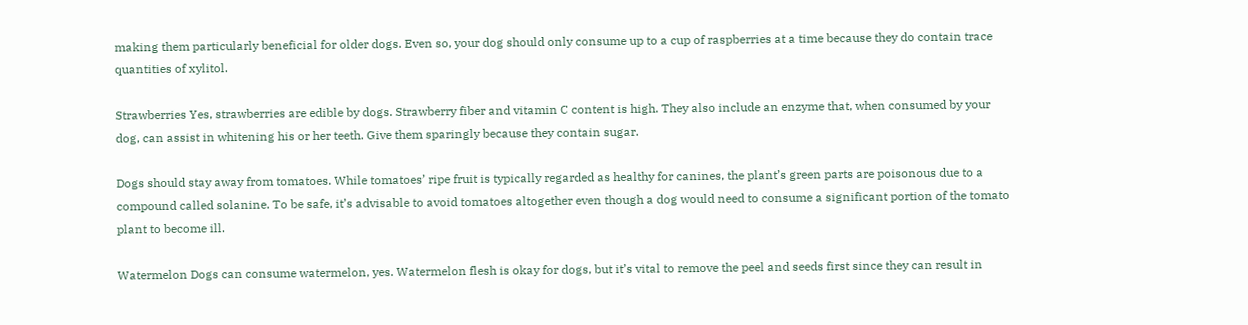making them particularly beneficial for older dogs. Even so, your dog should only consume up to a cup of raspberries at a time because they do contain trace quantities of xylitol.

Strawberries Yes, strawberries are edible by dogs. Strawberry fiber and vitamin C content is high. They also include an enzyme that, when consumed by your dog, can assist in whitening his or her teeth. Give them sparingly because they contain sugar.

Dogs should stay away from tomatoes. While tomatoes’ ripe fruit is typically regarded as healthy for canines, the plant’s green parts are poisonous due to a compound called solanine. To be safe, it’s advisable to avoid tomatoes altogether even though a dog would need to consume a significant portion of the tomato plant to become ill.

Watermelon Dogs can consume watermelon, yes. Watermelon flesh is okay for dogs, but it’s vital to remove the peel and seeds first since they can result in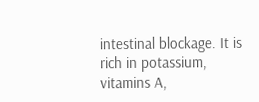intestinal blockage. It is rich in potassium, vitamins A,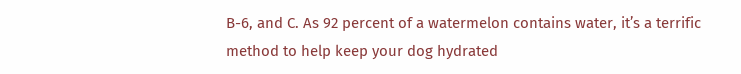B-6, and C. As 92 percent of a watermelon contains water, it’s a terrific method to help keep your dog hydrated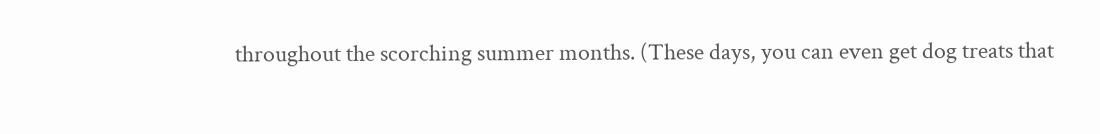throughout the scorching summer months. (These days, you can even get dog treats that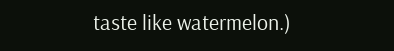taste like watermelon.)